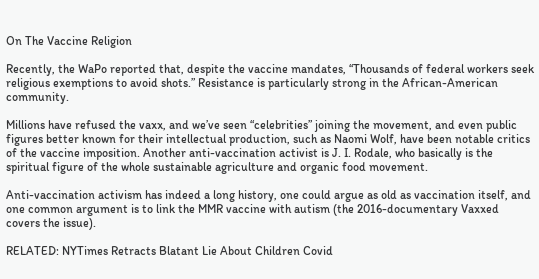On The Vaccine Religion

Recently, the WaPo reported that, despite the vaccine mandates, “Thousands of federal workers seek religious exemptions to avoid shots.” Resistance is particularly strong in the African-American community.

Millions have refused the vaxx, and we’ve seen “celebrities” joining the movement, and even public figures better known for their intellectual production, such as Naomi Wolf, have been notable critics of the vaccine imposition. Another anti-vaccination activist is J. I. Rodale, who basically is the spiritual figure of the whole sustainable agriculture and organic food movement.

Anti-vaccination activism has indeed a long history, one could argue as old as vaccination itself, and one common argument is to link the MMR vaccine with autism (the 2016-documentary Vaxxed covers the issue).

RELATED: NYTimes Retracts Blatant Lie About Children Covid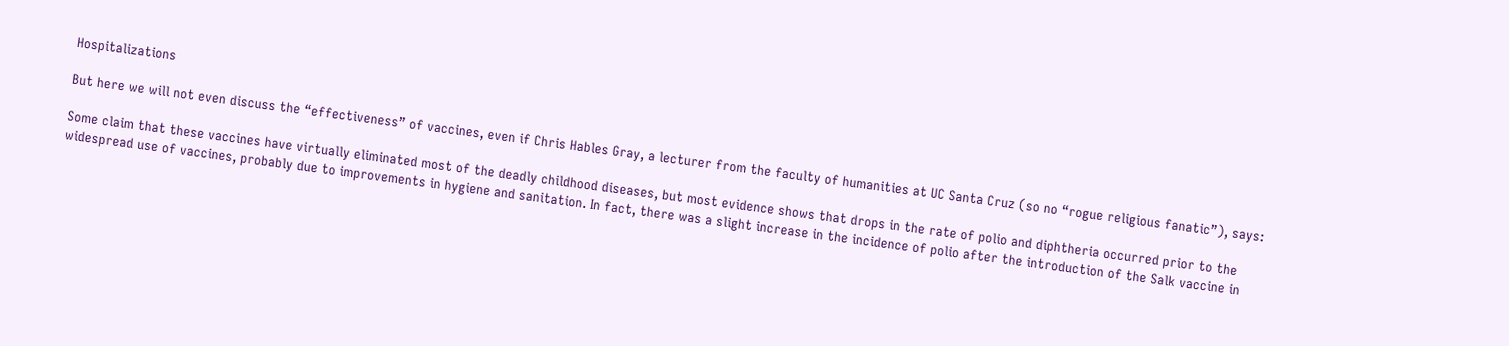Hospitalizations

But here we will not even discuss the “effectiveness” of vaccines, even if Chris Hables Gray, a lecturer from the faculty of humanities at UC Santa Cruz (so no “rogue religious fanatic”), says:

Some claim that these vaccines have virtually eliminated most of the deadly childhood diseases, but most evidence shows that drops in the rate of polio and diphtheria occurred prior to the widespread use of vaccines, probably due to improvements in hygiene and sanitation. In fact, there was a slight increase in the incidence of polio after the introduction of the Salk vaccine in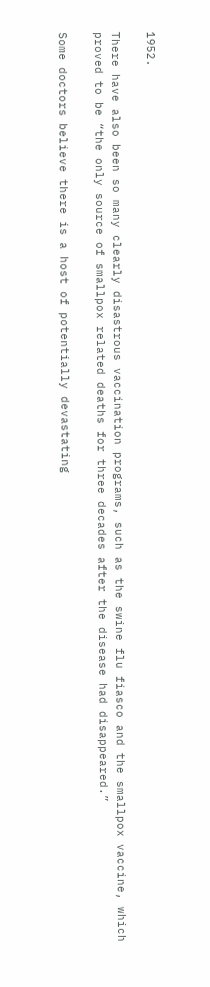1952.

There have also been so many clearly disastrous vaccination programs, such as the swine flu fiasco and the smallpox vaccine, which proved to be “the only source of smallpox related deaths for three decades after the disease had disappeared.”

Some doctors believe there is a host of potentially devastating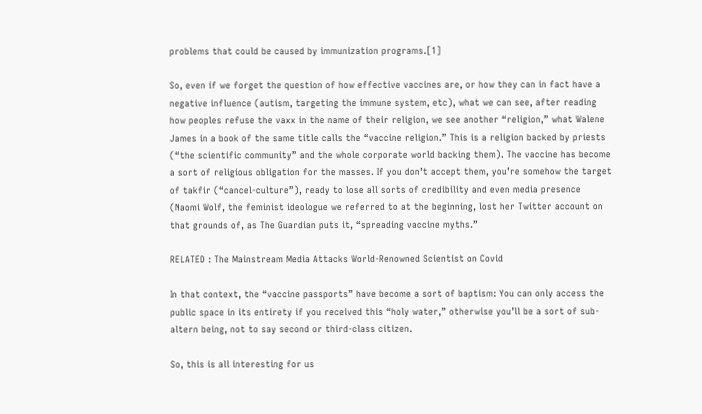problems that could be caused by immunization programs.[1]

So, even if we forget the question of how effective vaccines are, or how they can in fact have a negative influence (autism, targeting the immune system, etc), what we can see, after reading how peoples refuse the vaxx in the name of their religion, we see another “religion,” what Walene James in a book of the same title calls the “vaccine religion.” This is a religion backed by priests (“the scientific community” and the whole corporate world backing them). The vaccine has become a sort of religious obligation for the masses. If you don’t accept them, you’re somehow the target of takfir (“cancel-culture”), ready to lose all sorts of credibility and even media presence (Naomi Wolf, the feminist ideologue we referred to at the beginning, lost her Twitter account on that grounds of, as The Guardian puts it, “spreading vaccine myths.”

RELATED : The Mainstream Media Attacks World-Renowned Scientist on Covid

In that context, the “vaccine passports” have become a sort of baptism: You can only access the public space in its entirety if you received this “holy water,” otherwise you’ll be a sort of sub-altern being, not to say second or third-class citizen.

So, this is all interesting for us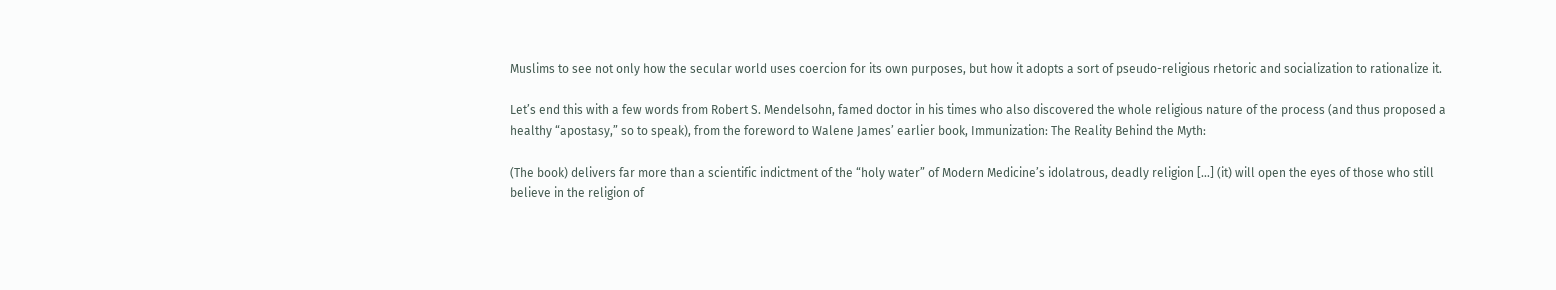Muslims to see not only how the secular world uses coercion for its own purposes, but how it adopts a sort of pseudo-religious rhetoric and socialization to rationalize it.

Let’s end this with a few words from Robert S. Mendelsohn, famed doctor in his times who also discovered the whole religious nature of the process (and thus proposed a healthy “apostasy,” so to speak), from the foreword to Walene James’ earlier book, Immunization: The Reality Behind the Myth:

(The book) delivers far more than a scientific indictment of the “holy water” of Modern Medicine’s idolatrous, deadly religion […] (it) will open the eyes of those who still believe in the religion of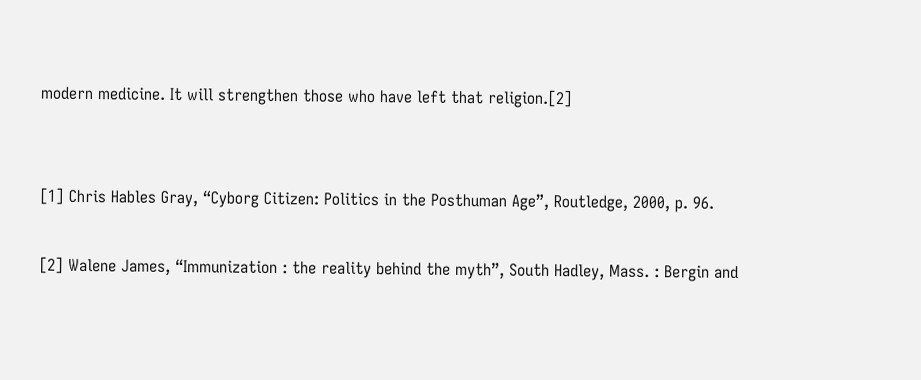modern medicine. It will strengthen those who have left that religion.[2]


[1] Chris Hables Gray, “Cyborg Citizen: Politics in the Posthuman Age”, Routledge, 2000, p. 96.

[2] Walene James, “Immunization : the reality behind the myth”, South Hadley, Mass. : Bergin and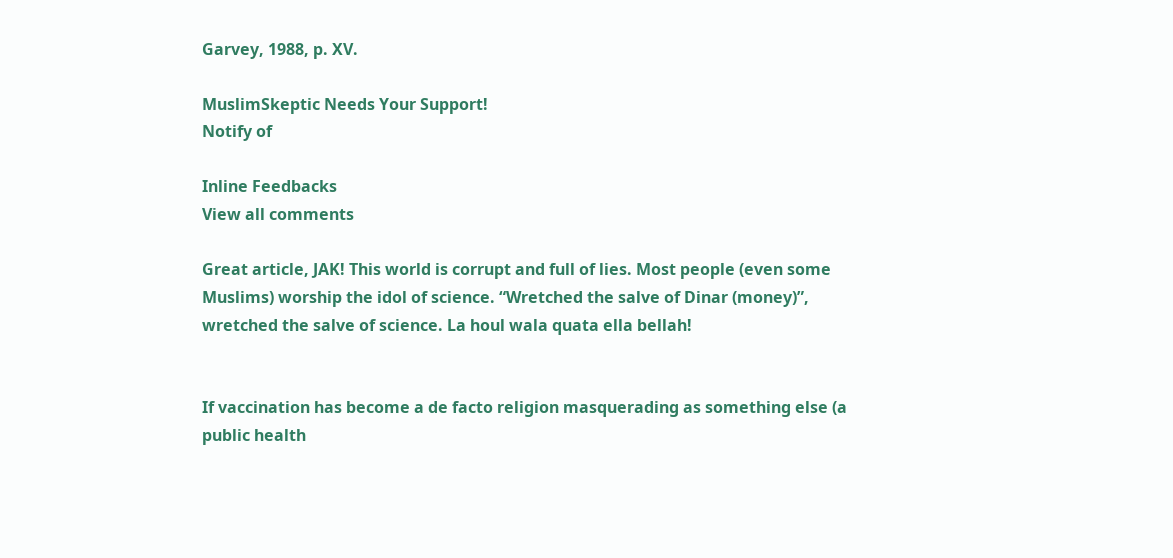Garvey, 1988, p. XV.

MuslimSkeptic Needs Your Support!
Notify of

Inline Feedbacks
View all comments

Great article, JAK! This world is corrupt and full of lies. Most people (even some Muslims) worship the idol of science. “Wretched the salve of Dinar (money)”, wretched the salve of science. La houl wala quata ella bellah!


If vaccination has become a de facto religion masquerading as something else (a public health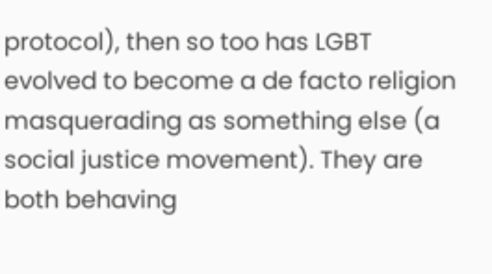protocol), then so too has LGBT evolved to become a de facto religion masquerading as something else (a social justice movement). They are both behaving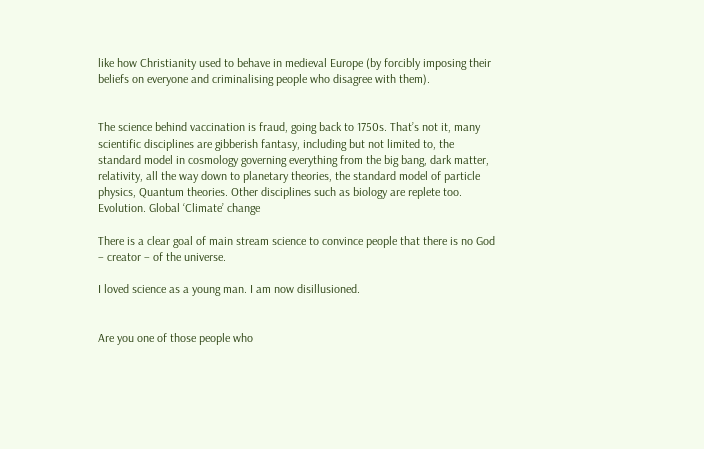like how Christianity used to behave in medieval Europe (by forcibly imposing their beliefs on everyone and criminalising people who disagree with them).


The science behind vaccination is fraud, going back to 1750s. That’s not it, many scientific disciplines are gibberish fantasy, including but not limited to, the standard model in cosmology governing everything from the big bang, dark matter, relativity, all the way down to planetary theories, the standard model of particle physics, Quantum theories. Other disciplines such as biology are replete too. Evolution. Global ‘Climate’ change

There is a clear goal of main stream science to convince people that there is no God – creator – of the universe.

I loved science as a young man. I am now disillusioned.


Are you one of those people who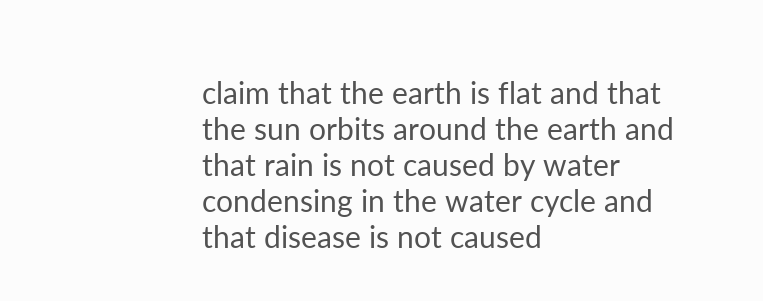claim that the earth is flat and that the sun orbits around the earth and that rain is not caused by water condensing in the water cycle and that disease is not caused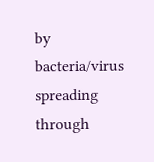by bacteria/virus spreading through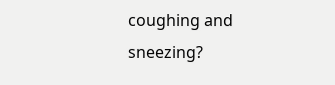coughing and sneezing?